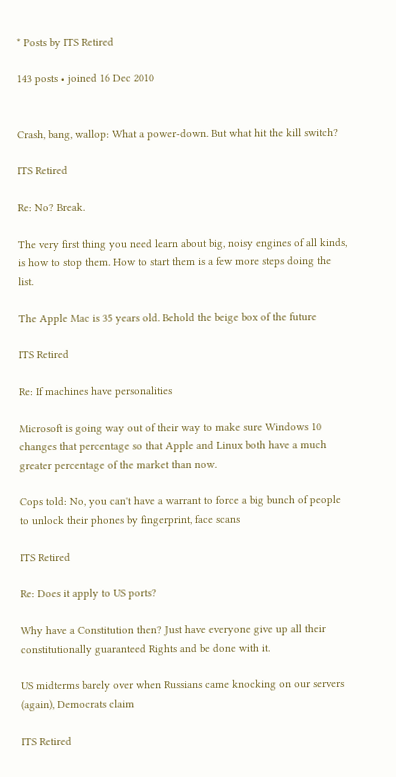* Posts by ITS Retired

143 posts • joined 16 Dec 2010


Crash, bang, wallop: What a power-down. But what hit the kill switch?

ITS Retired

Re: No? Break.

The very first thing you need learn about big, noisy engines of all kinds, is how to stop them. How to start them is a few more steps doing the list.

The Apple Mac is 35 years old. Behold the beige box of the future

ITS Retired

Re: If machines have personalities

Microsoft is going way out of their way to make sure Windows 10 changes that percentage so that Apple and Linux both have a much greater percentage of the market than now.

Cops told: No, you can't have a warrant to force a big bunch of people to unlock their phones by fingerprint, face scans

ITS Retired

Re: Does it apply to US ports?

Why have a Constitution then? Just have everyone give up all their constitutionally guaranteed Rights and be done with it.

US midterms barely over when Russians came knocking on our servers (again), Democrats claim

ITS Retired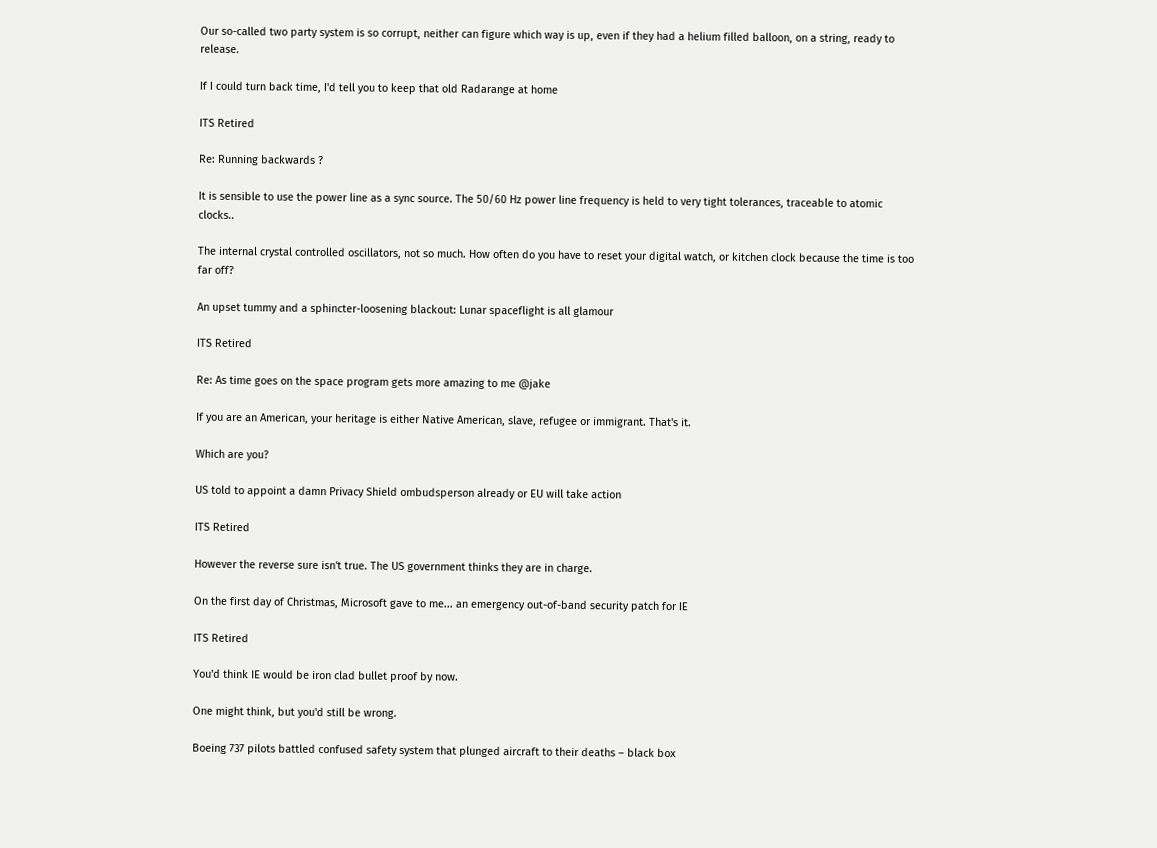Our so-called two party system is so corrupt, neither can figure which way is up, even if they had a helium filled balloon, on a string, ready to release.

If I could turn back time, I'd tell you to keep that old Radarange at home

ITS Retired

Re: Running backwards ?

It is sensible to use the power line as a sync source. The 50/60 Hz power line frequency is held to very tight tolerances, traceable to atomic clocks..

The internal crystal controlled oscillators, not so much. How often do you have to reset your digital watch, or kitchen clock because the time is too far off?

An upset tummy and a sphincter-loosening blackout: Lunar spaceflight is all glamour

ITS Retired

Re: As time goes on the space program gets more amazing to me @jake

If you are an American, your heritage is either Native American, slave, refugee or immigrant. That's it.

Which are you?

US told to appoint a damn Privacy Shield ombudsperson already or EU will take action

ITS Retired

However the reverse sure isn't true. The US government thinks they are in charge.

On the first day of Christmas, Microsoft gave to me... an emergency out-of-band security patch for IE

ITS Retired

You'd think IE would be iron clad bullet proof by now.

One might think, but you'd still be wrong.

Boeing 737 pilots battled confused safety system that plunged aircraft to their deaths – black box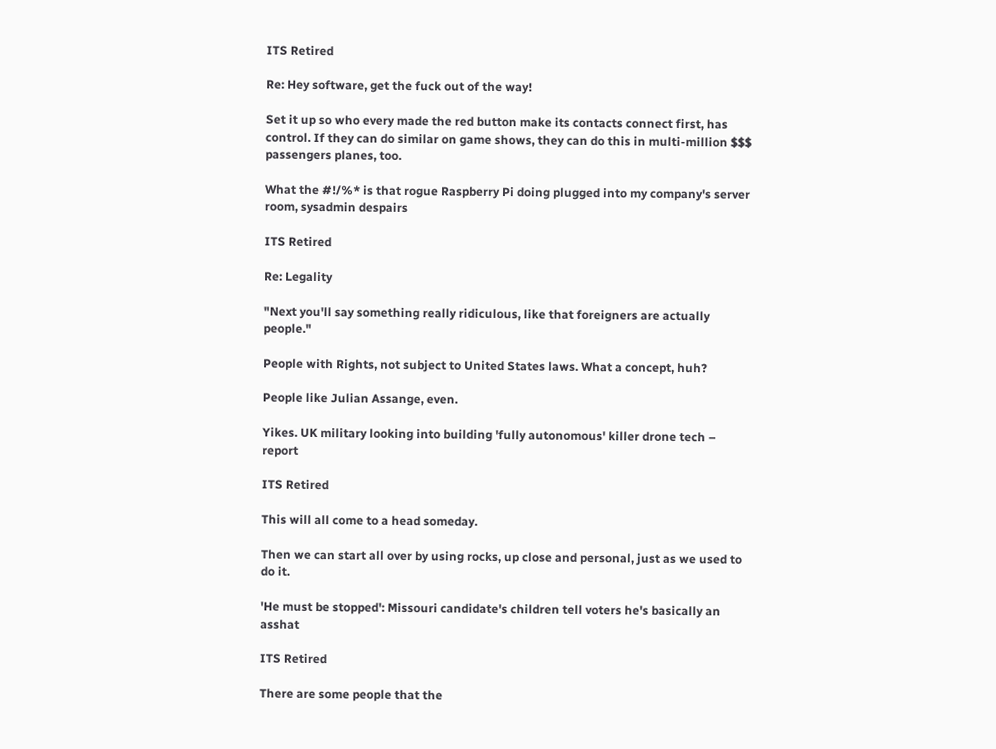ITS Retired

Re: Hey software, get the fuck out of the way!

Set it up so who every made the red button make its contacts connect first, has control. If they can do similar on game shows, they can do this in multi-million $$$ passengers planes, too.

What the #!/%* is that rogue Raspberry Pi doing plugged into my company's server room, sysadmin despairs

ITS Retired

Re: Legality

"Next you'll say something really ridiculous, like that foreigners are actually people."

People with Rights, not subject to United States laws. What a concept, huh?

People like Julian Assange, even.

Yikes. UK military looking into building 'fully autonomous' killer drone tech – report

ITS Retired

This will all come to a head someday.

Then we can start all over by using rocks, up close and personal, just as we used to do it.

'He must be stopped': Missouri candidate's children tell voters he's basically an asshat

ITS Retired

There are some people that the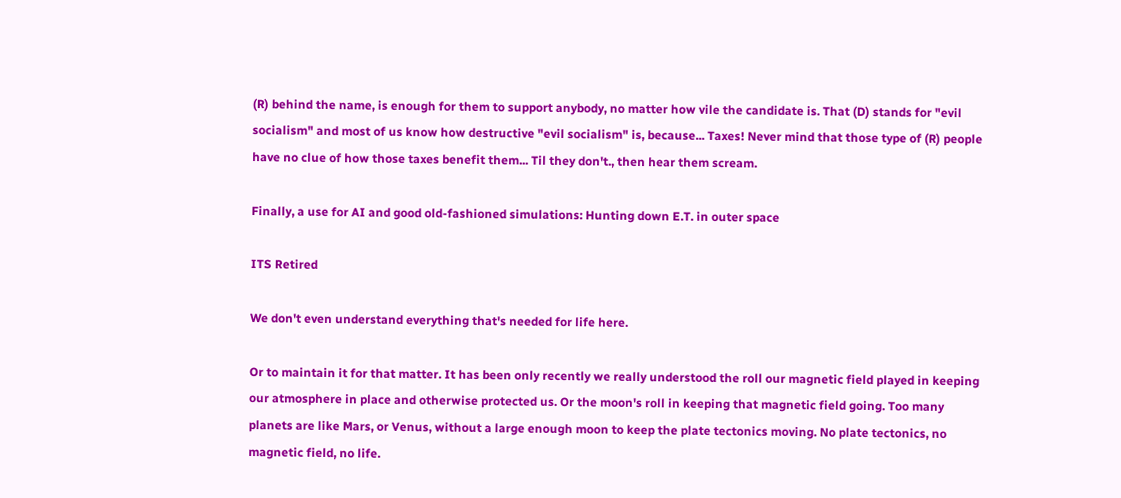(R) behind the name, is enough for them to support anybody, no matter how vile the candidate is. That (D) stands for "evil socialism" and most of us know how destructive "evil socialism" is, because... Taxes! Never mind that those type of (R) people have no clue of how those taxes benefit them... Til they don't., then hear them scream.

Finally, a use for AI and good old-fashioned simulations: Hunting down E.T. in outer space

ITS Retired

We don't even understand everything that's needed for life here.

Or to maintain it for that matter. It has been only recently we really understood the roll our magnetic field played in keeping our atmosphere in place and otherwise protected us. Or the moon's roll in keeping that magnetic field going. Too many planets are like Mars, or Venus, without a large enough moon to keep the plate tectonics moving. No plate tectonics, no magnetic field, no life.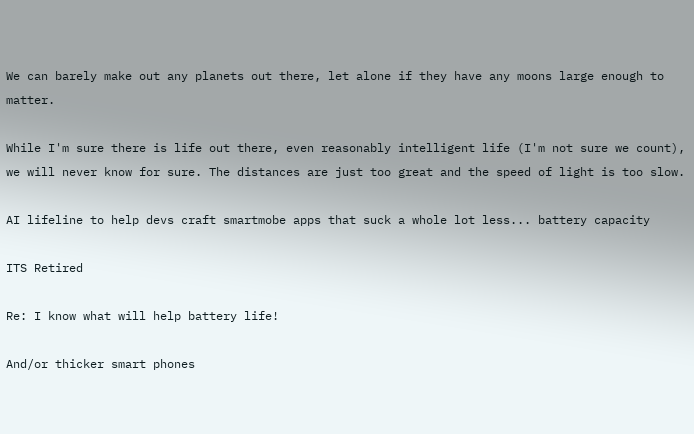We can barely make out any planets out there, let alone if they have any moons large enough to matter.

While I'm sure there is life out there, even reasonably intelligent life (I'm not sure we count), we will never know for sure. The distances are just too great and the speed of light is too slow.

AI lifeline to help devs craft smartmobe apps that suck a whole lot less... battery capacity

ITS Retired

Re: I know what will help battery life!

And/or thicker smart phones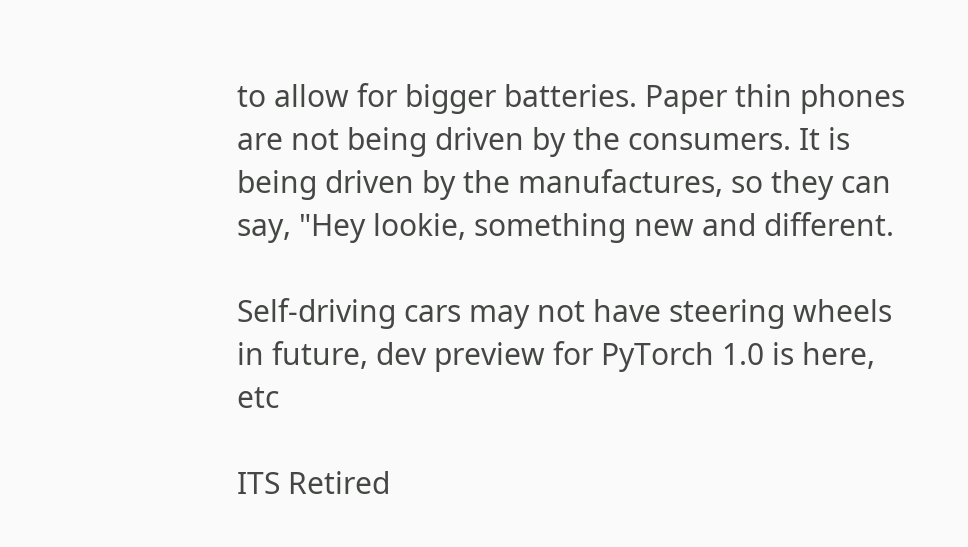to allow for bigger batteries. Paper thin phones are not being driven by the consumers. It is being driven by the manufactures, so they can say, "Hey lookie, something new and different.

Self-driving cars may not have steering wheels in future, dev preview for PyTorch 1.0 is here, etc

ITS Retired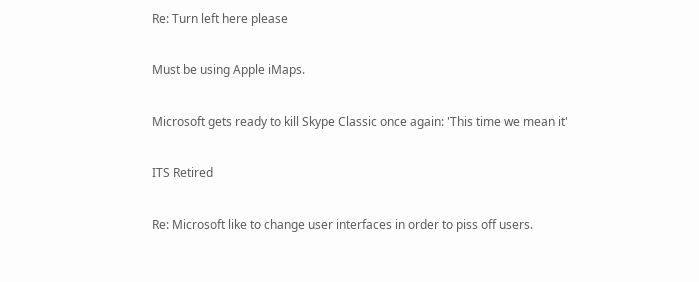Re: Turn left here please

Must be using Apple iMaps.

Microsoft gets ready to kill Skype Classic once again: 'This time we mean it'

ITS Retired

Re: Microsoft like to change user interfaces in order to piss off users.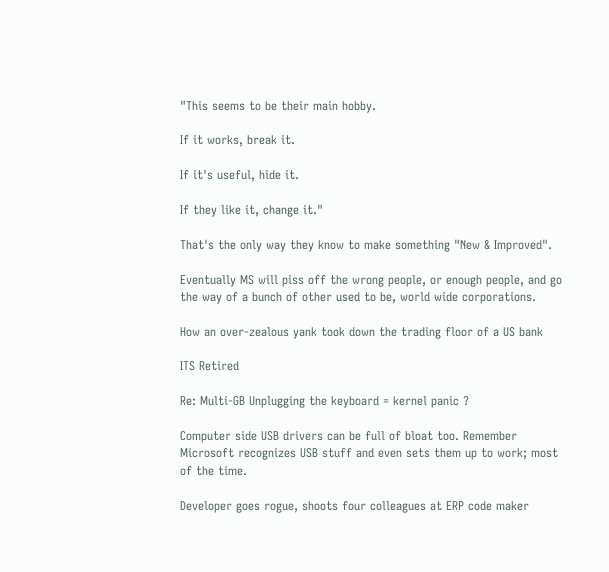"This seems to be their main hobby.

If it works, break it.

If it's useful, hide it.

If they like it, change it."

That's the only way they know to make something "New & Improved".

Eventually MS will piss off the wrong people, or enough people, and go the way of a bunch of other used to be, world wide corporations.

How an over-zealous yank took down the trading floor of a US bank

ITS Retired

Re: Multi-GB Unplugging the keyboard = kernel panic ?

Computer side USB drivers can be full of bloat too. Remember Microsoft recognizes USB stuff and even sets them up to work; most of the time.

Developer goes rogue, shoots four colleagues at ERP code maker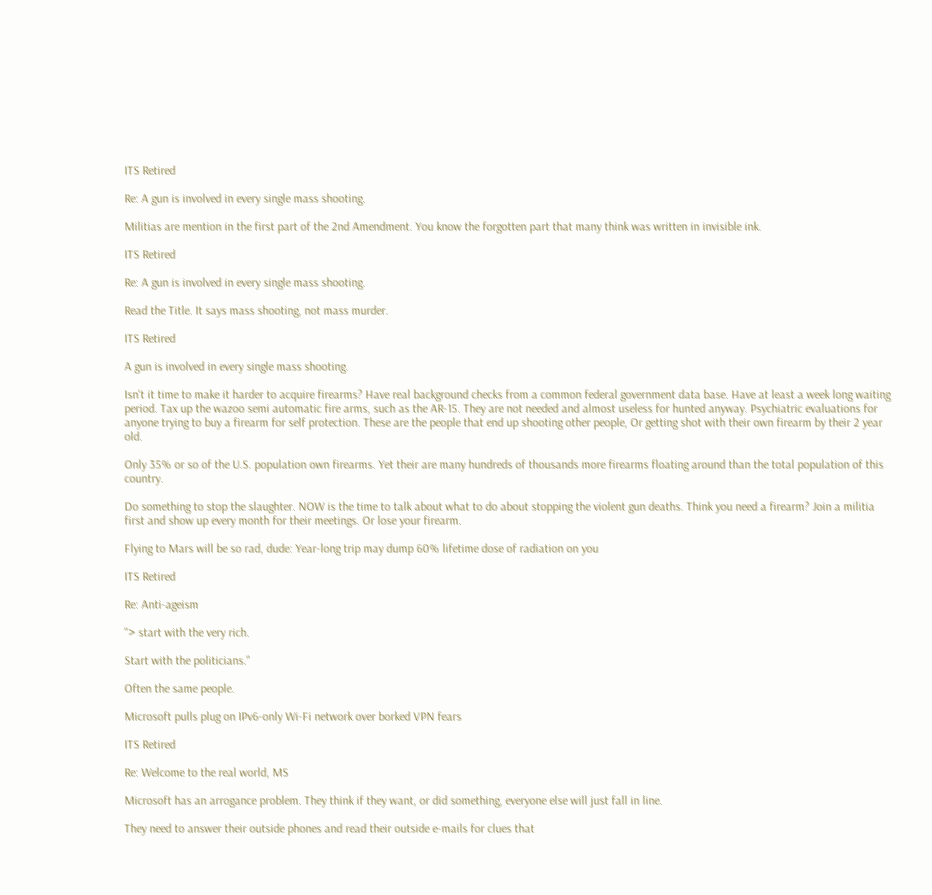ITS Retired

Re: A gun is involved in every single mass shooting.

Militias are mention in the first part of the 2nd Amendment. You know the forgotten part that many think was written in invisible ink.

ITS Retired

Re: A gun is involved in every single mass shooting.

Read the Title. It says mass shooting, not mass murder.

ITS Retired

A gun is involved in every single mass shooting.

Isn't it time to make it harder to acquire firearms? Have real background checks from a common federal government data base. Have at least a week long waiting period. Tax up the wazoo semi automatic fire arms, such as the AR-15. They are not needed and almost useless for hunted anyway. Psychiatric evaluations for anyone trying to buy a firearm for self protection. These are the people that end up shooting other people, Or getting shot with their own firearm by their 2 year old.

Only 35% or so of the U.S. population own firearms. Yet their are many hundreds of thousands more firearms floating around than the total population of this country.

Do something to stop the slaughter. NOW is the time to talk about what to do about stopping the violent gun deaths. Think you need a firearm? Join a militia first and show up every month for their meetings. Or lose your firearm.

Flying to Mars will be so rad, dude: Year-long trip may dump 60% lifetime dose of radiation on you

ITS Retired

Re: Anti-ageism

"> start with the very rich.

Start with the politicians."

Often the same people.

Microsoft pulls plug on IPv6-only Wi-Fi network over borked VPN fears

ITS Retired

Re: Welcome to the real world, MS

Microsoft has an arrogance problem. They think if they want, or did something, everyone else will just fall in line.

They need to answer their outside phones and read their outside e-mails for clues that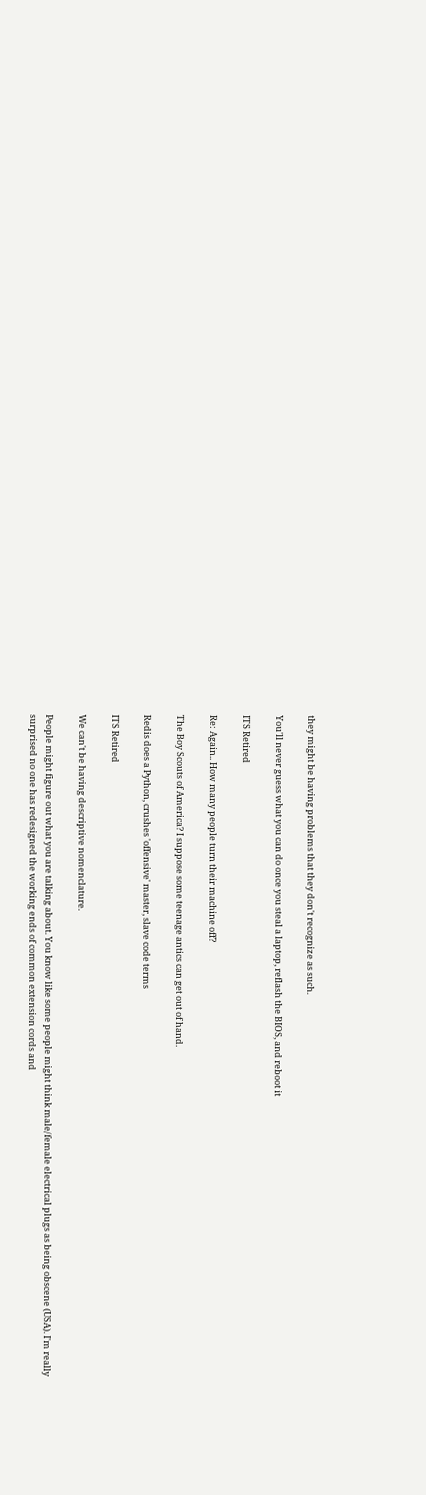they might be having problems that they don't recognize as such.

You'll never guess what you can do once you steal a laptop, reflash the BIOS, and reboot it

ITS Retired

Re: Again.. How many people turn their machine off?

The Boy Scouts of America? I suppose some teenage antics can get out of hand.

Redis does a Python, crushes 'offensive' master, slave code terms

ITS Retired

We can't be having descriptive nomenclature.

People might figure out what you are talking about. You know like some people might think male/female electrical plugs as being obscene (USA). I'm really surprised no one has redesigned the working ends of common extension cords and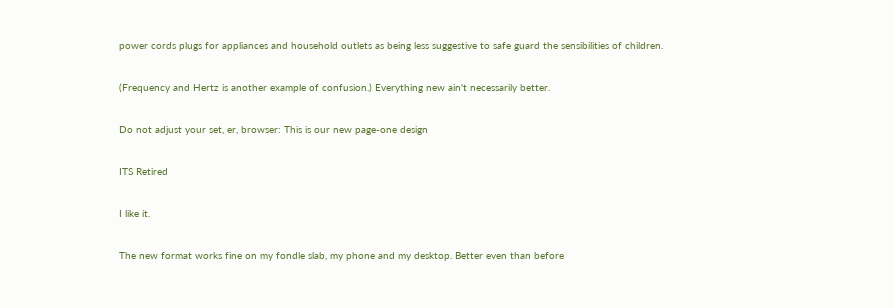power cords plugs for appliances and household outlets as being less suggestive to safe guard the sensibilities of children.

(Frequency and Hertz is another example of confusion.) Everything new ain't necessarily better.

Do not adjust your set, er, browser: This is our new page-one design

ITS Retired

I like it.

The new format works fine on my fondle slab, my phone and my desktop. Better even than before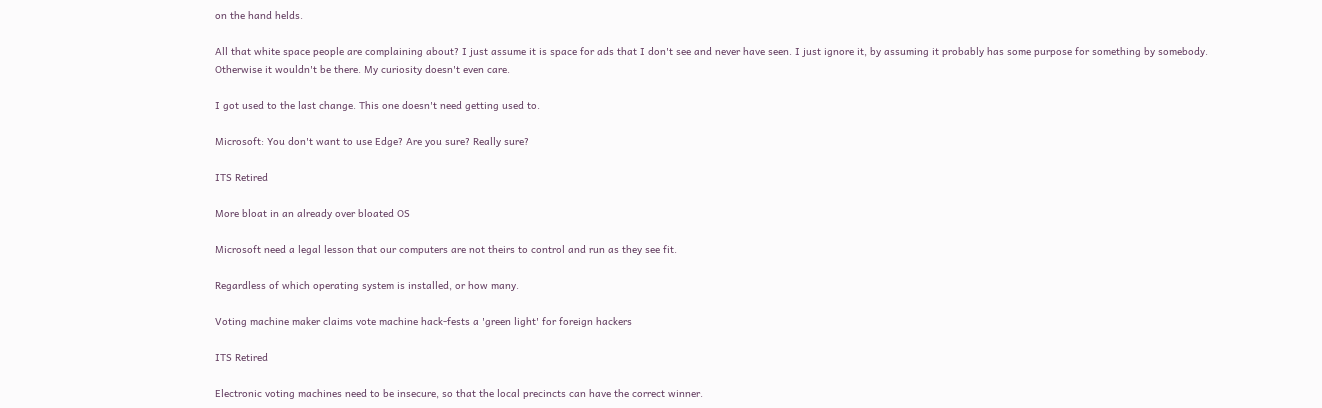on the hand helds.

All that white space people are complaining about? I just assume it is space for ads that I don't see and never have seen. I just ignore it, by assuming it probably has some purpose for something by somebody. Otherwise it wouldn't be there. My curiosity doesn't even care.

I got used to the last change. This one doesn't need getting used to.

Microsoft: You don't want to use Edge? Are you sure? Really sure?

ITS Retired

More bloat in an already over bloated OS

Microsoft need a legal lesson that our computers are not theirs to control and run as they see fit.

Regardless of which operating system is installed, or how many.

Voting machine maker claims vote machine hack-fests a 'green light' for foreign hackers

ITS Retired

Electronic voting machines need to be insecure, so that the local precincts can have the correct winner.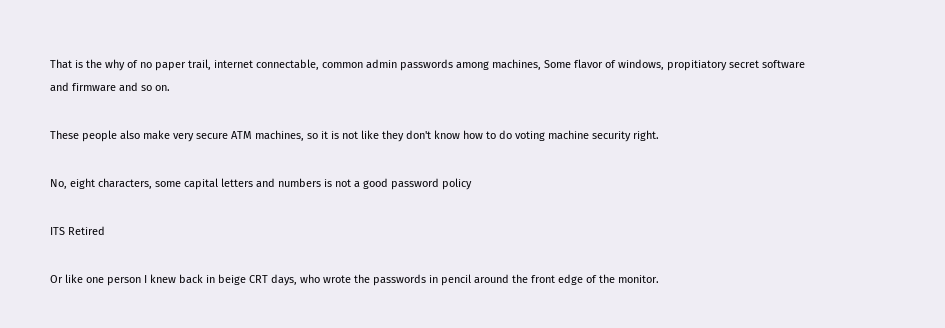That is the why of no paper trail, internet connectable, common admin passwords among machines, Some flavor of windows, propitiatory secret software and firmware and so on.

These people also make very secure ATM machines, so it is not like they don't know how to do voting machine security right.

No, eight characters, some capital letters and numbers is not a good password policy

ITS Retired

Or like one person I knew back in beige CRT days, who wrote the passwords in pencil around the front edge of the monitor.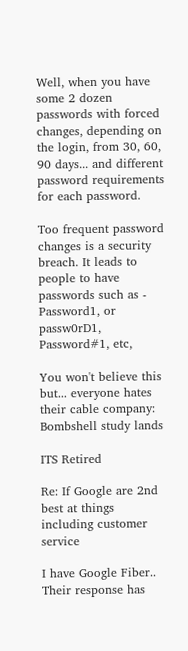Well, when you have some 2 dozen passwords with forced changes, depending on the login, from 30, 60, 90 days... and different password requirements for each password.

Too frequent password changes is a security breach. It leads to people to have passwords such as - Password1, or passw0rD1, Password#1, etc,

You won't believe this but... everyone hates their cable company: Bombshell study lands

ITS Retired

Re: If Google are 2nd best at things including customer service

I have Google Fiber.. Their response has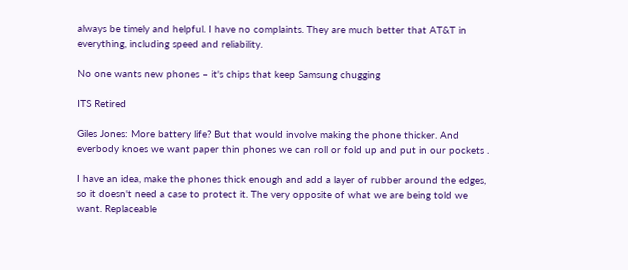always be timely and helpful. I have no complaints. They are much better that AT&T in everything, including speed and reliability.

No one wants new phones – it's chips that keep Samsung chugging

ITS Retired

Giles Jones: More battery life? But that would involve making the phone thicker. And everbody knoes we want paper thin phones we can roll or fold up and put in our pockets .

I have an idea, make the phones thick enough and add a layer of rubber around the edges, so it doesn't need a case to protect it. The very opposite of what we are being told we want. Replaceable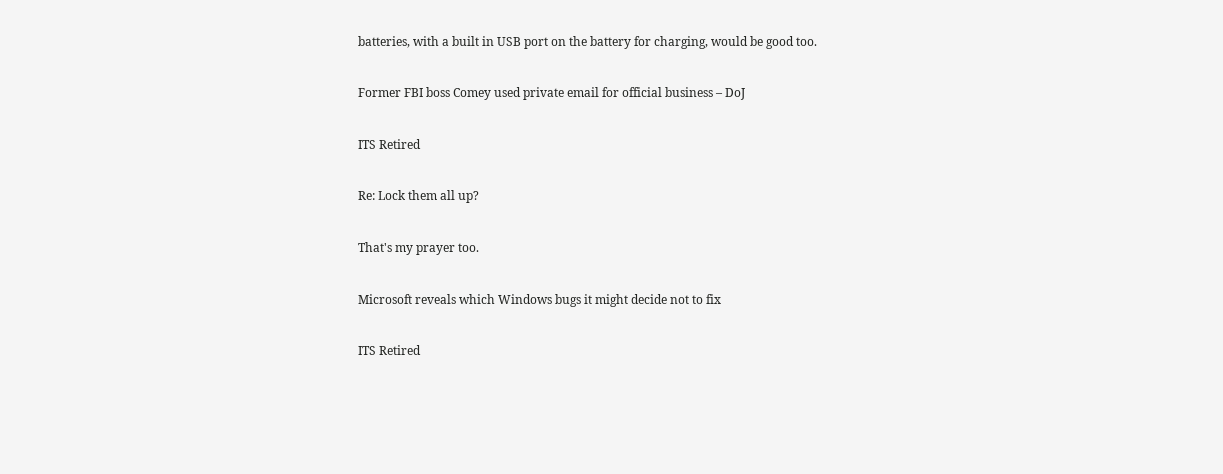batteries, with a built in USB port on the battery for charging, would be good too.

Former FBI boss Comey used private email for official business – DoJ

ITS Retired

Re: Lock them all up?

That's my prayer too.

Microsoft reveals which Windows bugs it might decide not to fix

ITS Retired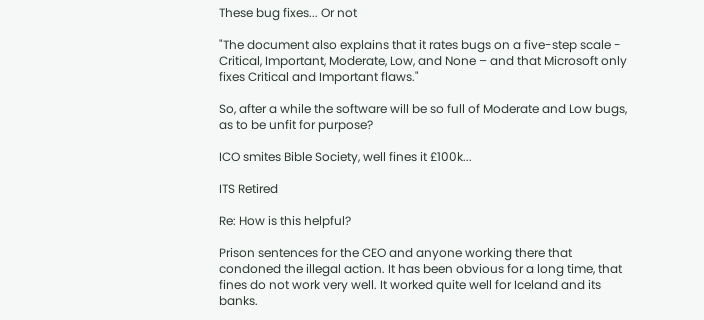These bug fixes... Or not

"The document also explains that it rates bugs on a five-step scale - Critical, Important, Moderate, Low, and None – and that Microsoft only fixes Critical and Important flaws."

So, after a while the software will be so full of Moderate and Low bugs, as to be unfit for purpose?

ICO smites Bible Society, well fines it £100k...

ITS Retired

Re: How is this helpful?

Prison sentences for the CEO and anyone working there that condoned the illegal action. It has been obvious for a long time, that fines do not work very well. It worked quite well for Iceland and its banks.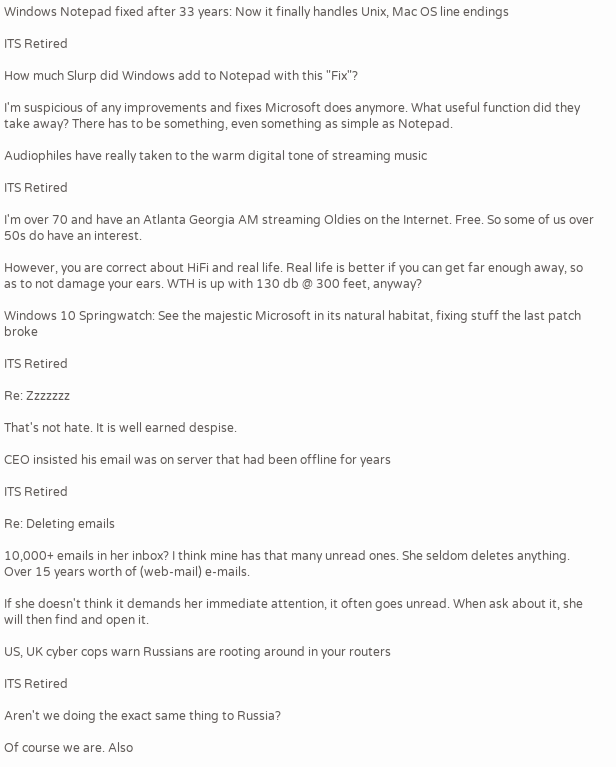Windows Notepad fixed after 33 years: Now it finally handles Unix, Mac OS line endings

ITS Retired

How much Slurp did Windows add to Notepad with this "Fix"?

I'm suspicious of any improvements and fixes Microsoft does anymore. What useful function did they take away? There has to be something, even something as simple as Notepad.

Audiophiles have really taken to the warm digital tone of streaming music

ITS Retired

I'm over 70 and have an Atlanta Georgia AM streaming Oldies on the Internet. Free. So some of us over 50s do have an interest.

However, you are correct about HiFi and real life. Real life is better if you can get far enough away, so as to not damage your ears. WTH is up with 130 db @ 300 feet, anyway?

Windows 10 Springwatch: See the majestic Microsoft in its natural habitat, fixing stuff the last patch broke

ITS Retired

Re: Zzzzzzz

That's not hate. It is well earned despise.

CEO insisted his email was on server that had been offline for years

ITS Retired

Re: Deleting emails

10,000+ emails in her inbox? I think mine has that many unread ones. She seldom deletes anything. Over 15 years worth of (web-mail) e-mails.

If she doesn't think it demands her immediate attention, it often goes unread. When ask about it, she will then find and open it.

US, UK cyber cops warn Russians are rooting around in your routers

ITS Retired

Aren't we doing the exact same thing to Russia?

Of course we are. Also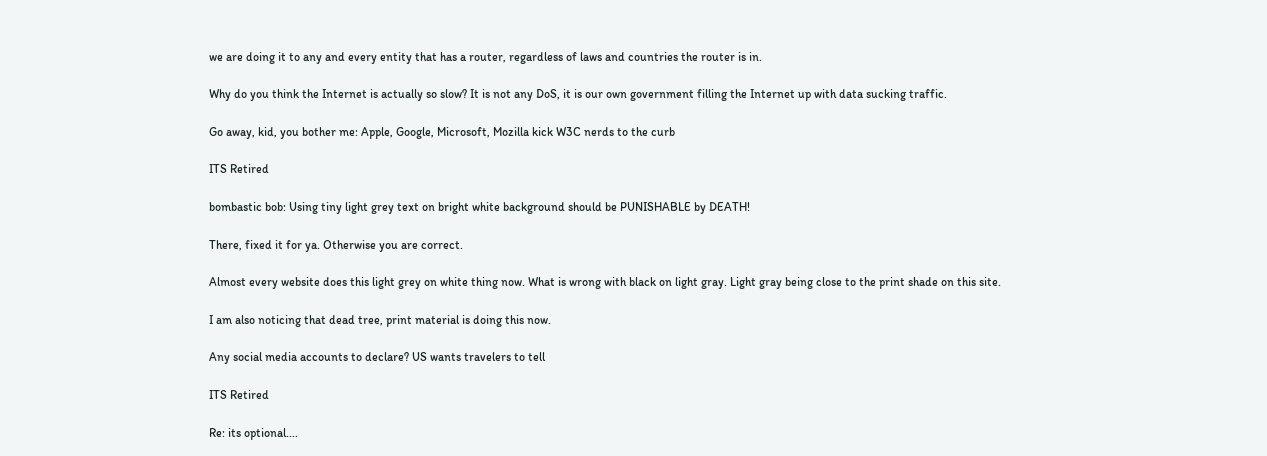we are doing it to any and every entity that has a router, regardless of laws and countries the router is in.

Why do you think the Internet is actually so slow? It is not any DoS, it is our own government filling the Internet up with data sucking traffic.

Go away, kid, you bother me: Apple, Google, Microsoft, Mozilla kick W3C nerds to the curb

ITS Retired

bombastic bob: Using tiny light grey text on bright white background should be PUNISHABLE by DEATH!

There, fixed it for ya. Otherwise you are correct.

Almost every website does this light grey on white thing now. What is wrong with black on light gray. Light gray being close to the print shade on this site.

I am also noticing that dead tree, print material is doing this now.

Any social media accounts to declare? US wants travelers to tell

ITS Retired

Re: its optional....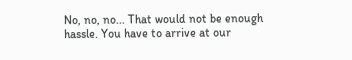No, no, no... That would not be enough hassle. You have to arrive at our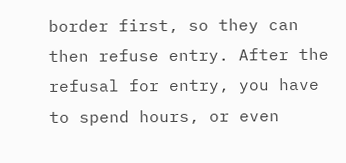border first, so they can then refuse entry. After the refusal for entry, you have to spend hours, or even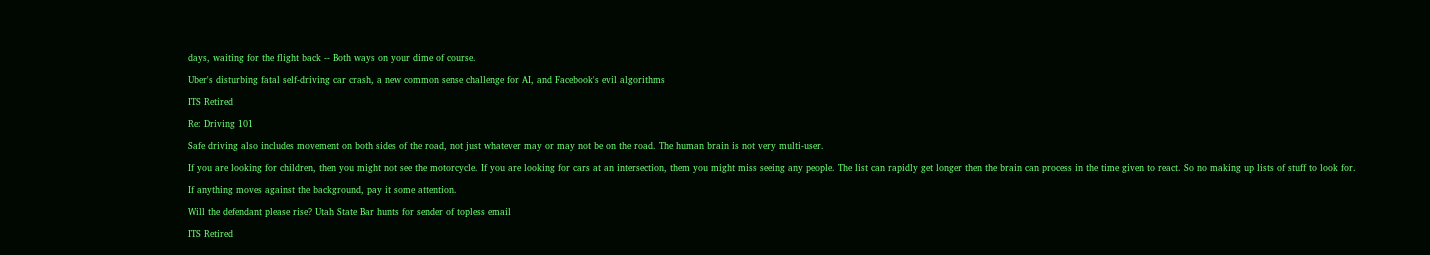days, waiting for the flight back -- Both ways on your dime of course.

Uber's disturbing fatal self-driving car crash, a new common sense challenge for AI, and Facebook's evil algorithms

ITS Retired

Re: Driving 101

Safe driving also includes movement on both sides of the road, not just whatever may or may not be on the road. The human brain is not very multi-user.

If you are looking for children, then you might not see the motorcycle. If you are looking for cars at an intersection, them you might miss seeing any people. The list can rapidly get longer then the brain can process in the time given to react. So no making up lists of stuff to look for.

If anything moves against the background, pay it some attention.

Will the defendant please rise? Utah State Bar hunts for sender of topless email

ITS Retired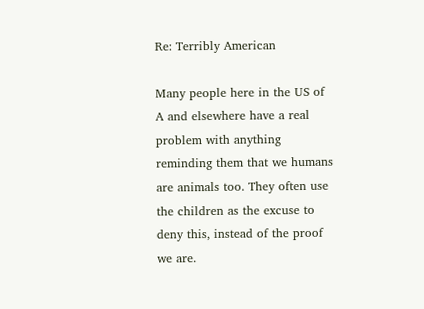Re: Terribly American

Many people here in the US of A and elsewhere have a real problem with anything reminding them that we humans are animals too. They often use the children as the excuse to deny this, instead of the proof we are.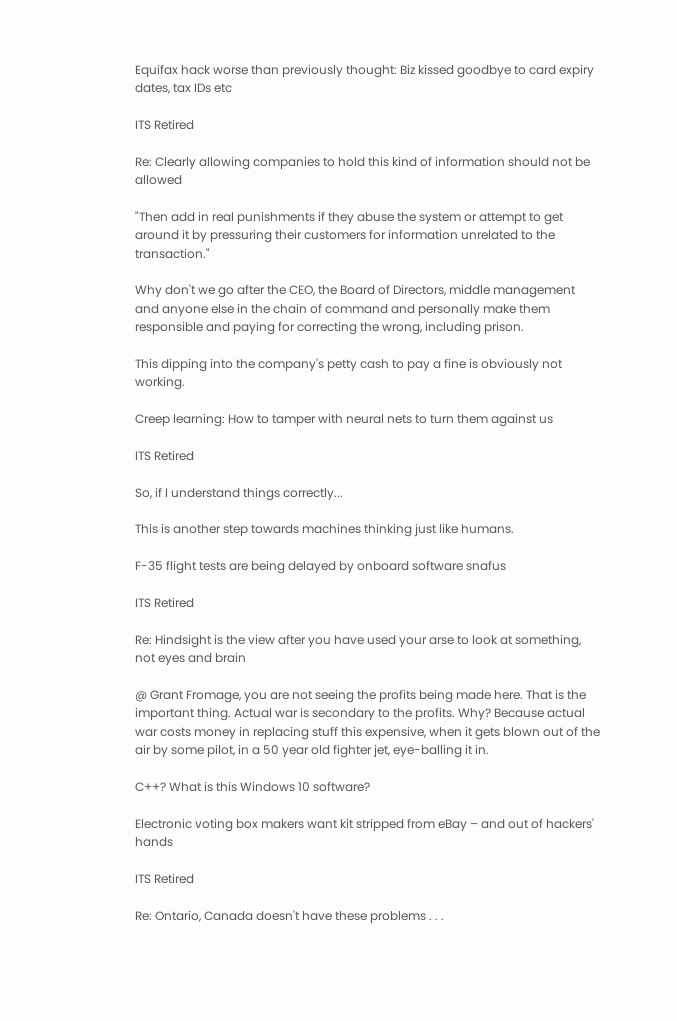Equifax hack worse than previously thought: Biz kissed goodbye to card expiry dates, tax IDs etc

ITS Retired

Re: Clearly allowing companies to hold this kind of information should not be allowed

"Then add in real punishments if they abuse the system or attempt to get around it by pressuring their customers for information unrelated to the transaction."

Why don't we go after the CEO, the Board of Directors, middle management and anyone else in the chain of command and personally make them responsible and paying for correcting the wrong, including prison.

This dipping into the company's petty cash to pay a fine is obviously not working.

Creep learning: How to tamper with neural nets to turn them against us

ITS Retired

So, if I understand things correctly...

This is another step towards machines thinking just like humans.

F-35 flight tests are being delayed by onboard software snafus

ITS Retired

Re: Hindsight is the view after you have used your arse to look at something, not eyes and brain

@ Grant Fromage, you are not seeing the profits being made here. That is the important thing. Actual war is secondary to the profits. Why? Because actual war costs money in replacing stuff this expensive, when it gets blown out of the air by some pilot, in a 50 year old fighter jet, eye-balling it in.

C++? What is this Windows 10 software?

Electronic voting box makers want kit stripped from eBay – and out of hackers' hands

ITS Retired

Re: Ontario, Canada doesn't have these problems . . .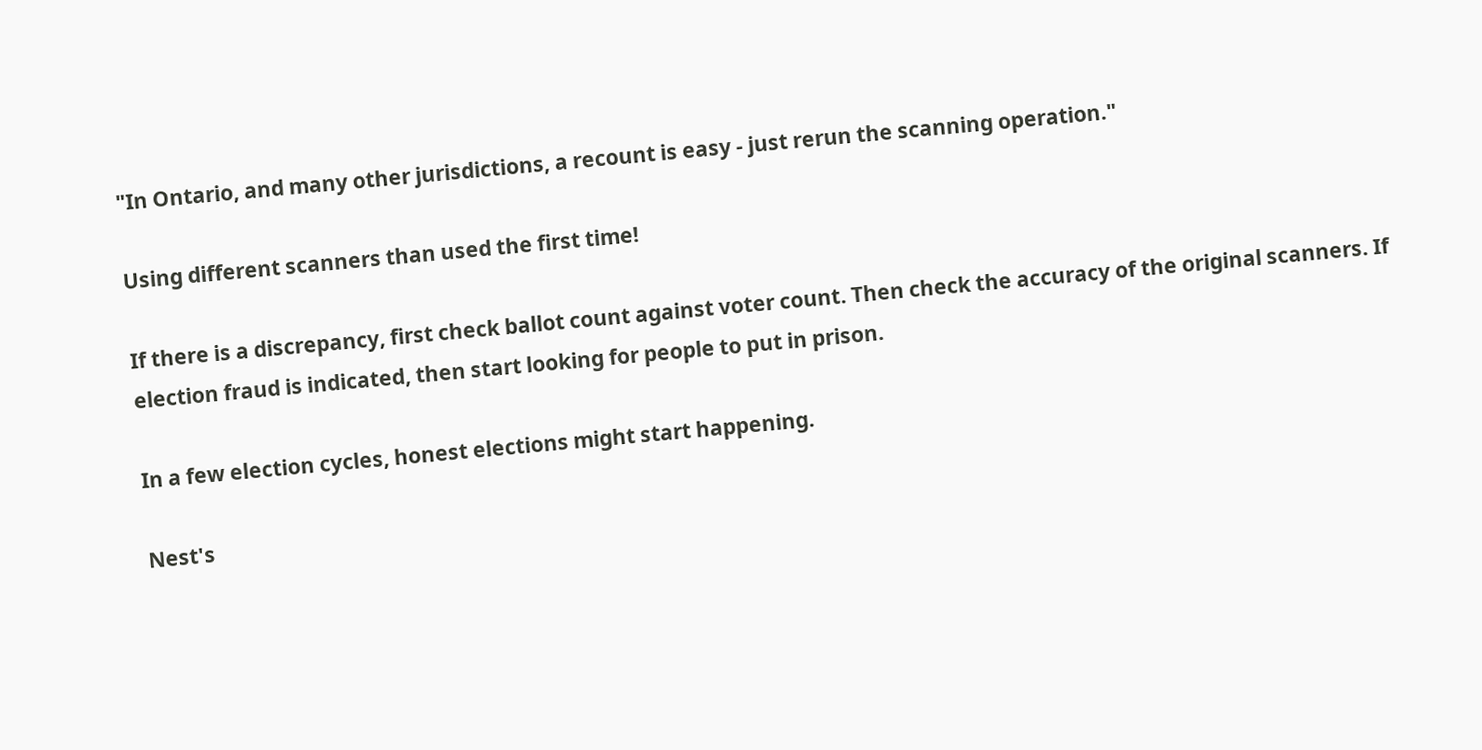"In Ontario, and many other jurisdictions, a recount is easy - just rerun the scanning operation."

Using different scanners than used the first time!

If there is a discrepancy, first check ballot count against voter count. Then check the accuracy of the original scanners. If election fraud is indicated, then start looking for people to put in prison.

In a few election cycles, honest elections might start happening.

Nest's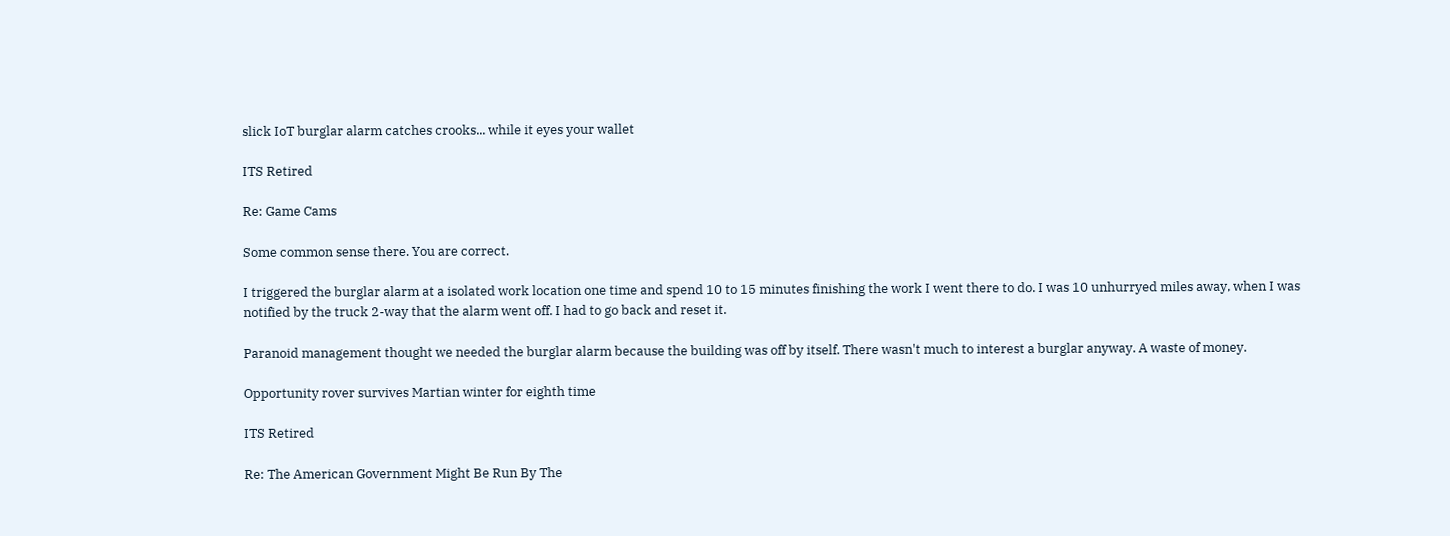slick IoT burglar alarm catches crooks... while it eyes your wallet

ITS Retired

Re: Game Cams

Some common sense there. You are correct.

I triggered the burglar alarm at a isolated work location one time and spend 10 to 15 minutes finishing the work I went there to do. I was 10 unhurryed miles away, when I was notified by the truck 2-way that the alarm went off. I had to go back and reset it.

Paranoid management thought we needed the burglar alarm because the building was off by itself. There wasn't much to interest a burglar anyway. A waste of money.

Opportunity rover survives Martian winter for eighth time

ITS Retired

Re: The American Government Might Be Run By The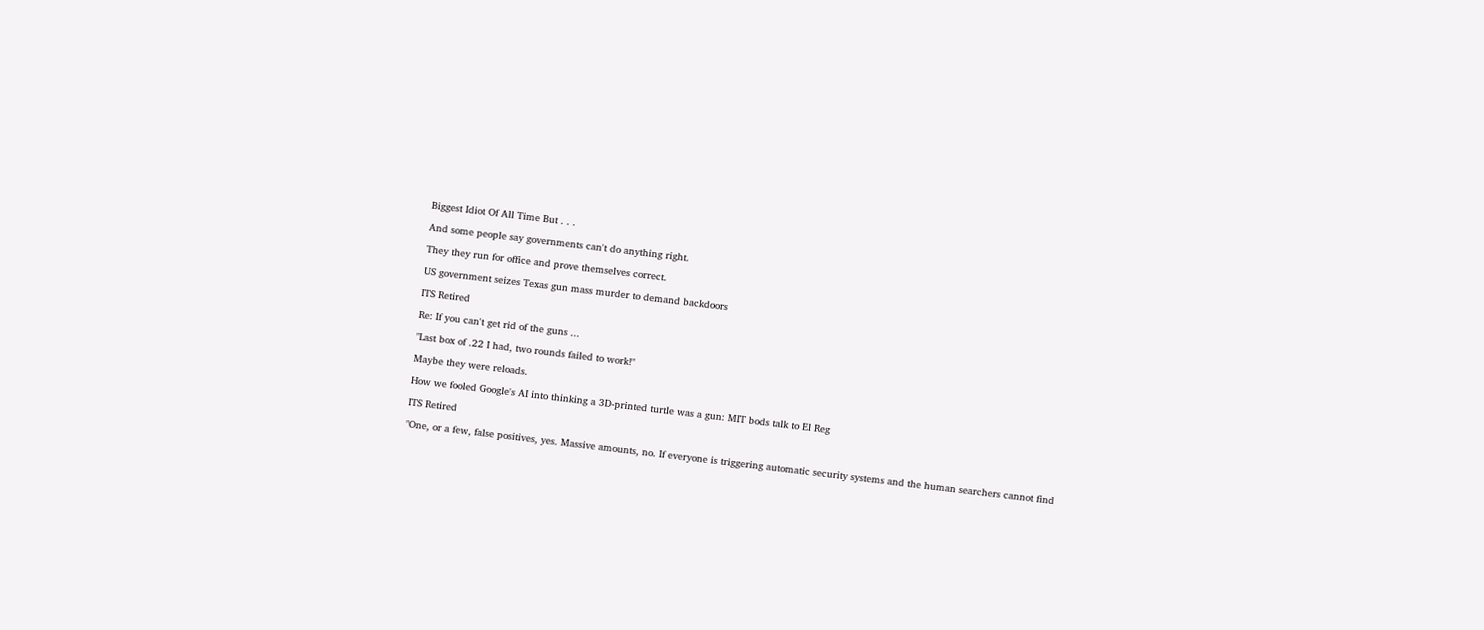Biggest Idiot Of All Time But . . .

And some people say governments can't do anything right.

They they run for office and prove themselves correct.

US government seizes Texas gun mass murder to demand backdoors

ITS Retired

Re: If you can't get rid of the guns ...

"Last box of .22 I had, two rounds failed to work!"

Maybe they were reloads.

How we fooled Google's AI into thinking a 3D-printed turtle was a gun: MIT bods talk to El Reg

ITS Retired

"One, or a few, false positives, yes. Massive amounts, no. If everyone is triggering automatic security systems and the human searchers cannot find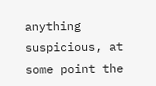anything suspicious, at some point the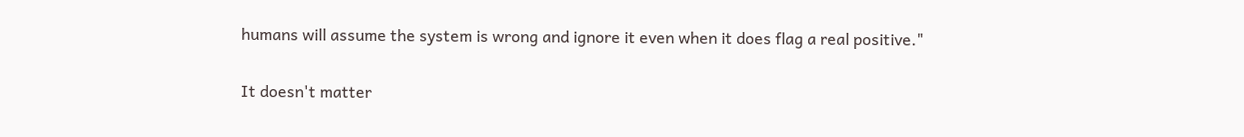humans will assume the system is wrong and ignore it even when it does flag a real positive."

It doesn't matter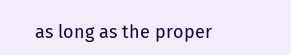as long as the proper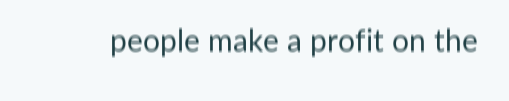people make a profit on the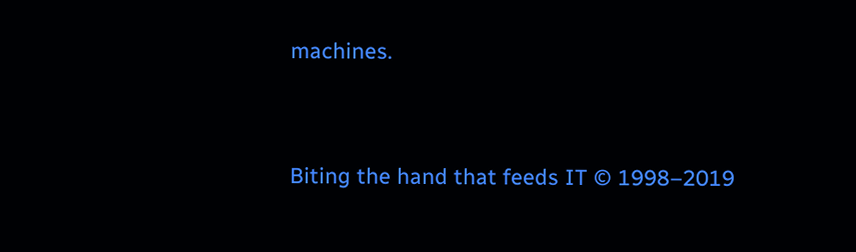machines.


Biting the hand that feeds IT © 1998–2019